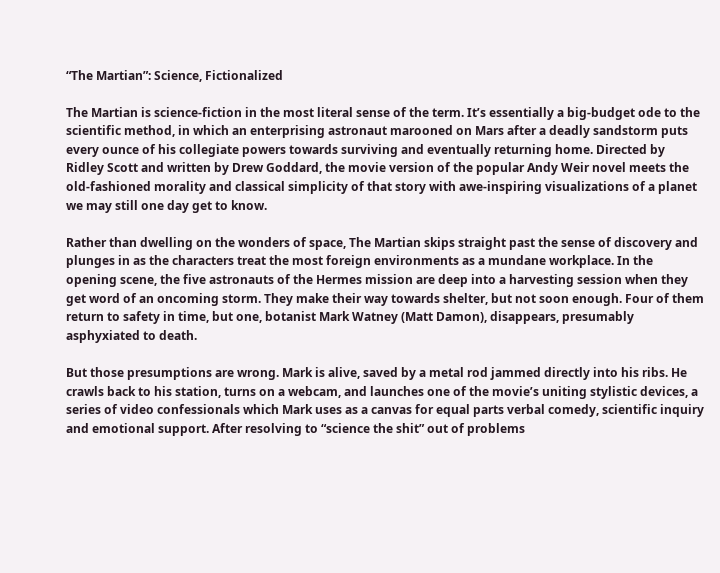“The Martian”: Science, Fictionalized

The Martian is science-fiction in the most literal sense of the term. It’s essentially a big-budget ode to the scientific method, in which an enterprising astronaut marooned on Mars after a deadly sandstorm puts every ounce of his collegiate powers towards surviving and eventually returning home. Directed by Ridley Scott and written by Drew Goddard, the movie version of the popular Andy Weir novel meets the old-fashioned morality and classical simplicity of that story with awe-inspiring visualizations of a planet we may still one day get to know.

Rather than dwelling on the wonders of space, The Martian skips straight past the sense of discovery and plunges in as the characters treat the most foreign environments as a mundane workplace. In the opening scene, the five astronauts of the Hermes mission are deep into a harvesting session when they get word of an oncoming storm. They make their way towards shelter, but not soon enough. Four of them return to safety in time, but one, botanist Mark Watney (Matt Damon), disappears, presumably asphyxiated to death.

But those presumptions are wrong. Mark is alive, saved by a metal rod jammed directly into his ribs. He crawls back to his station, turns on a webcam, and launches one of the movie’s uniting stylistic devices, a series of video confessionals which Mark uses as a canvas for equal parts verbal comedy, scientific inquiry and emotional support. After resolving to “science the shit” out of problems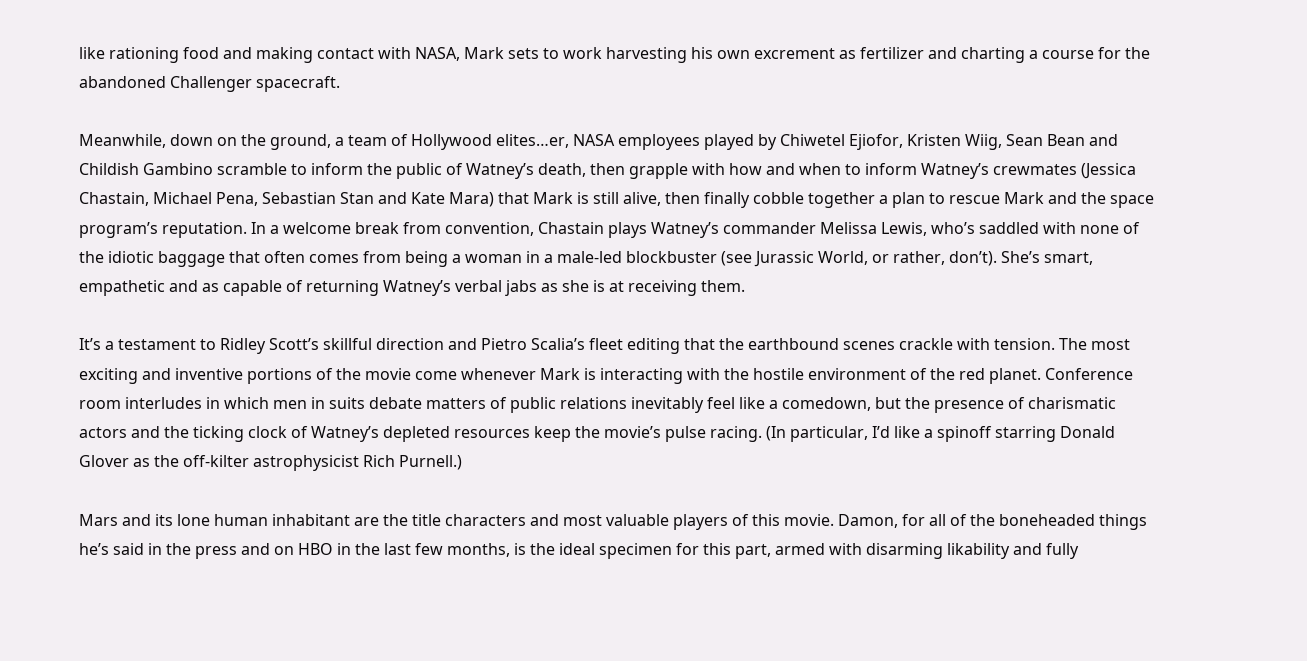like rationing food and making contact with NASA, Mark sets to work harvesting his own excrement as fertilizer and charting a course for the abandoned Challenger spacecraft.

Meanwhile, down on the ground, a team of Hollywood elites…er, NASA employees played by Chiwetel Ejiofor, Kristen Wiig, Sean Bean and Childish Gambino scramble to inform the public of Watney’s death, then grapple with how and when to inform Watney’s crewmates (Jessica Chastain, Michael Pena, Sebastian Stan and Kate Mara) that Mark is still alive, then finally cobble together a plan to rescue Mark and the space program’s reputation. In a welcome break from convention, Chastain plays Watney’s commander Melissa Lewis, who’s saddled with none of the idiotic baggage that often comes from being a woman in a male-led blockbuster (see Jurassic World, or rather, don’t). She’s smart, empathetic and as capable of returning Watney’s verbal jabs as she is at receiving them.

It’s a testament to Ridley Scott’s skillful direction and Pietro Scalia’s fleet editing that the earthbound scenes crackle with tension. The most exciting and inventive portions of the movie come whenever Mark is interacting with the hostile environment of the red planet. Conference room interludes in which men in suits debate matters of public relations inevitably feel like a comedown, but the presence of charismatic actors and the ticking clock of Watney’s depleted resources keep the movie’s pulse racing. (In particular, I’d like a spinoff starring Donald Glover as the off-kilter astrophysicist Rich Purnell.)

Mars and its lone human inhabitant are the title characters and most valuable players of this movie. Damon, for all of the boneheaded things he’s said in the press and on HBO in the last few months, is the ideal specimen for this part, armed with disarming likability and fully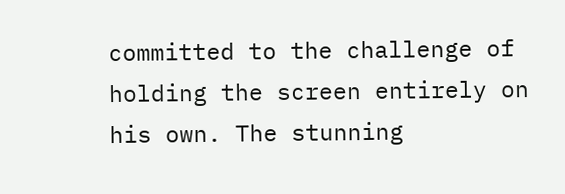committed to the challenge of holding the screen entirely on his own. The stunning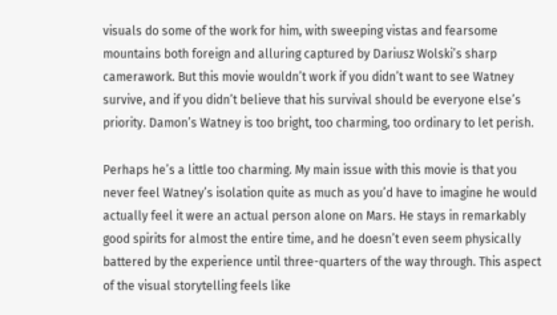visuals do some of the work for him, with sweeping vistas and fearsome mountains both foreign and alluring captured by Dariusz Wolski’s sharp camerawork. But this movie wouldn’t work if you didn’t want to see Watney survive, and if you didn’t believe that his survival should be everyone else’s priority. Damon’s Watney is too bright, too charming, too ordinary to let perish.

Perhaps he’s a little too charming. My main issue with this movie is that you never feel Watney’s isolation quite as much as you’d have to imagine he would actually feel it were an actual person alone on Mars. He stays in remarkably good spirits for almost the entire time, and he doesn’t even seem physically battered by the experience until three-quarters of the way through. This aspect of the visual storytelling feels like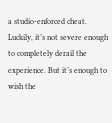a studio-enforced cheat. Luckily, it’s not severe enough to completely derail the experience. But it’s enough to wish the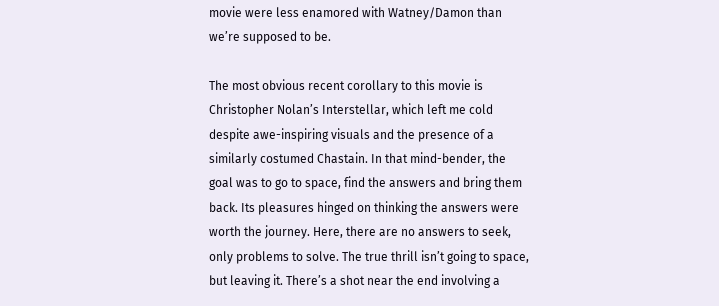movie were less enamored with Watney/Damon than we’re supposed to be.

The most obvious recent corollary to this movie is Christopher Nolan’s Interstellar, which left me cold despite awe-inspiring visuals and the presence of a similarly costumed Chastain. In that mind-bender, the goal was to go to space, find the answers and bring them back. Its pleasures hinged on thinking the answers were worth the journey. Here, there are no answers to seek, only problems to solve. The true thrill isn’t going to space, but leaving it. There’s a shot near the end involving a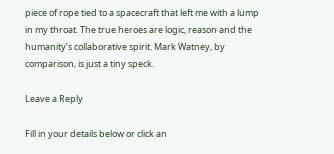piece of rope tied to a spacecraft that left me with a lump in my throat. The true heroes are logic, reason and the humanity’s collaborative spirit. Mark Watney, by comparison, is just a tiny speck.

Leave a Reply

Fill in your details below or click an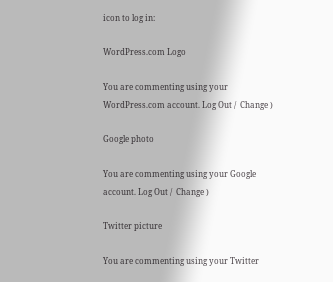icon to log in:

WordPress.com Logo

You are commenting using your WordPress.com account. Log Out /  Change )

Google photo

You are commenting using your Google account. Log Out /  Change )

Twitter picture

You are commenting using your Twitter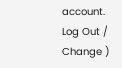account. Log Out /  Change )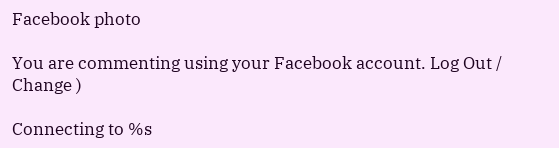Facebook photo

You are commenting using your Facebook account. Log Out /  Change )

Connecting to %s